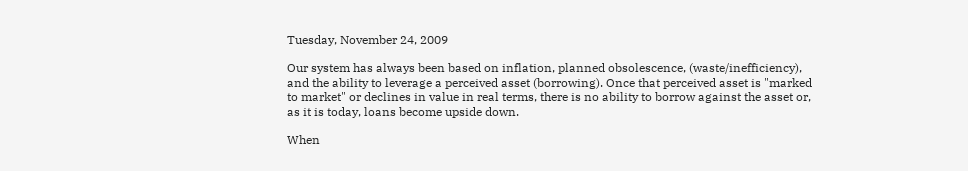Tuesday, November 24, 2009

Our system has always been based on inflation, planned obsolescence, (waste/inefficiency), and the ability to leverage a perceived asset (borrowing). Once that perceived asset is "marked to market" or declines in value in real terms, there is no ability to borrow against the asset or, as it is today, loans become upside down.

When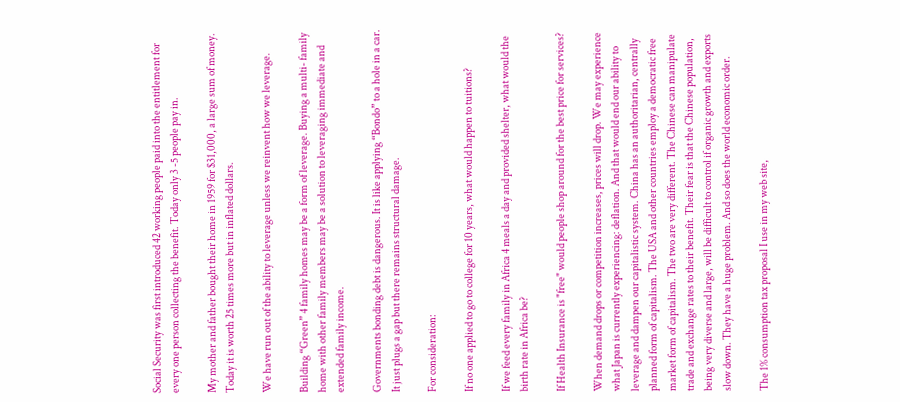Social Security was first introduced 42 working people paid into the entitlement for every one person collecting the benefit. Today only 3 -5 people pay in.

My mother and father bought their home in 1959 for $31,000, a large sum of money. Today it is worth 25 times more but in inflated dollars.

We have run out of the ability to leverage unless we reinvent how we leverage.

Building “Green” 4 family homes may be a form of leverage. Buying a multi- family home with other family members may be a solution to leveraging immediate and extended family income.

Governments bonding debt is dangerous. It is like applying “Bondo” to a hole in a car. It just plugs a gap but there remains structural damage.

For consideration:

If no one applied to go to college for 10 years, what would happen to tuitions?

If we feed every family in Africa 4 meals a day and provided shelter, what would the birth rate in Africa be?

If Health Insurance is "free" would people shop around for the best price for services?

When demand drops or competition increases, prices will drop. We may experience what Japan is currently experiencing: deflation. And that would end our ability to leverage and dampen our capitalistic system. China has an authoritarian, centrally planned form of capitalism. The USA and other countries employ a democratic free market form of capitalism. The two are very different. The Chinese can manipulate trade and exchange rates to their benefit. Their fear is that the Chinese population, being very diverse and large, will be difficult to control if organic growth and exports slow down. They have a huge problem. And so does the world economic order.

The 1% consumption tax proposal I use in my web site,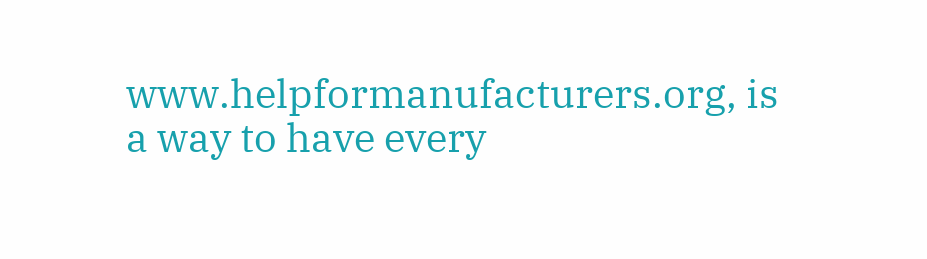www.helpformanufacturers.org, is a way to have every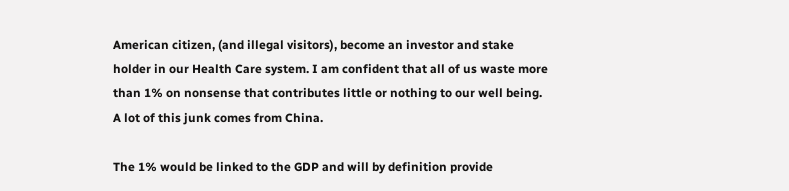American citizen, (and illegal visitors), become an investor and stake holder in our Health Care system. I am confident that all of us waste more than 1% on nonsense that contributes little or nothing to our well being. A lot of this junk comes from China.

The 1% would be linked to the GDP and will by definition provide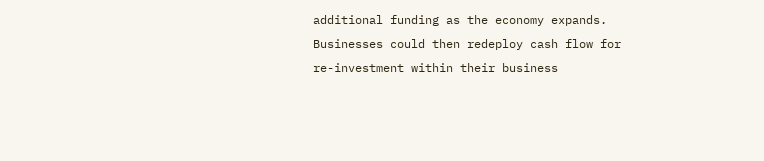additional funding as the economy expands. Businesses could then redeploy cash flow for re-investment within their business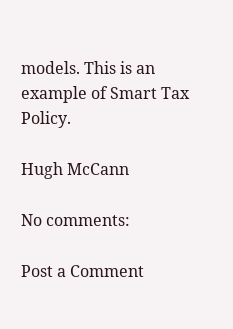models. This is an example of Smart Tax Policy.

Hugh McCann

No comments:

Post a Comment